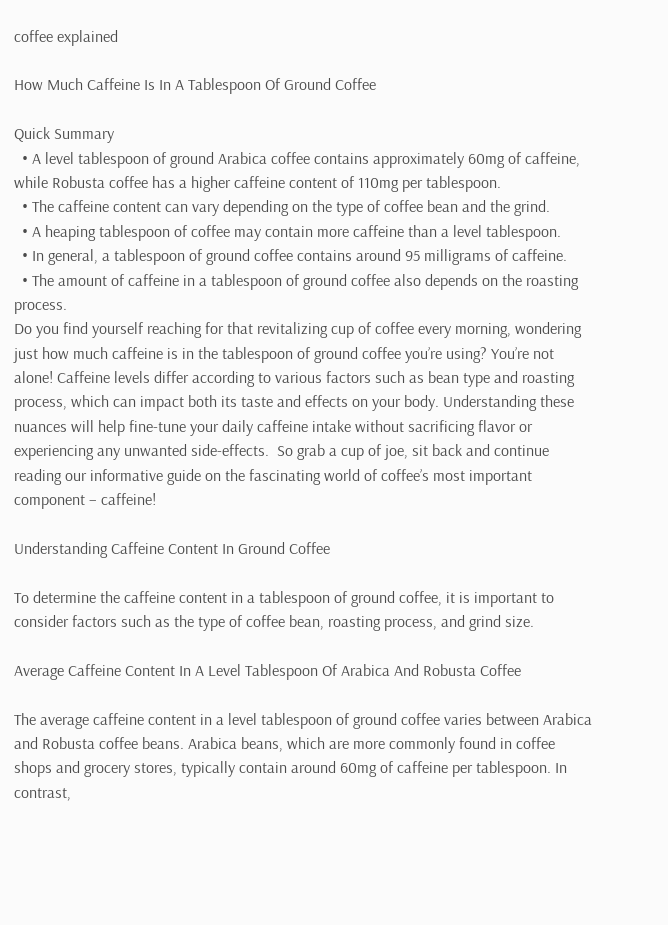coffee explained

How Much Caffeine Is In A Tablespoon Of Ground Coffee

Quick Summary
  • A level tablespoon of ground Arabica coffee contains approximately 60mg of caffeine, while Robusta coffee has a higher caffeine content of 110mg per tablespoon.
  • The caffeine content can vary depending on the type of coffee bean and the grind.
  • A heaping tablespoon of coffee may contain more caffeine than a level tablespoon.
  • In general, a tablespoon of ground coffee contains around 95 milligrams of caffeine.
  • The amount of caffeine in a tablespoon of ground coffee also depends on the roasting process.
Do you find yourself reaching for that revitalizing cup of coffee every morning, wondering just how much caffeine is in the tablespoon of ground coffee you’re using? You’re not alone! Caffeine levels differ according to various factors such as bean type and roasting process, which can impact both its taste and effects on your body. Understanding these nuances will help fine-tune your daily caffeine intake without sacrificing flavor or experiencing any unwanted side-effects.  So grab a cup of joe, sit back and continue reading our informative guide on the fascinating world of coffee’s most important component – caffeine!

Understanding Caffeine Content In Ground Coffee

To determine the caffeine content in a tablespoon of ground coffee, it is important to consider factors such as the type of coffee bean, roasting process, and grind size.

Average Caffeine Content In A Level Tablespoon Of Arabica And Robusta Coffee

The average caffeine content in a level tablespoon of ground coffee varies between Arabica and Robusta coffee beans. Arabica beans, which are more commonly found in coffee shops and grocery stores, typically contain around 60mg of caffeine per tablespoon. In contrast,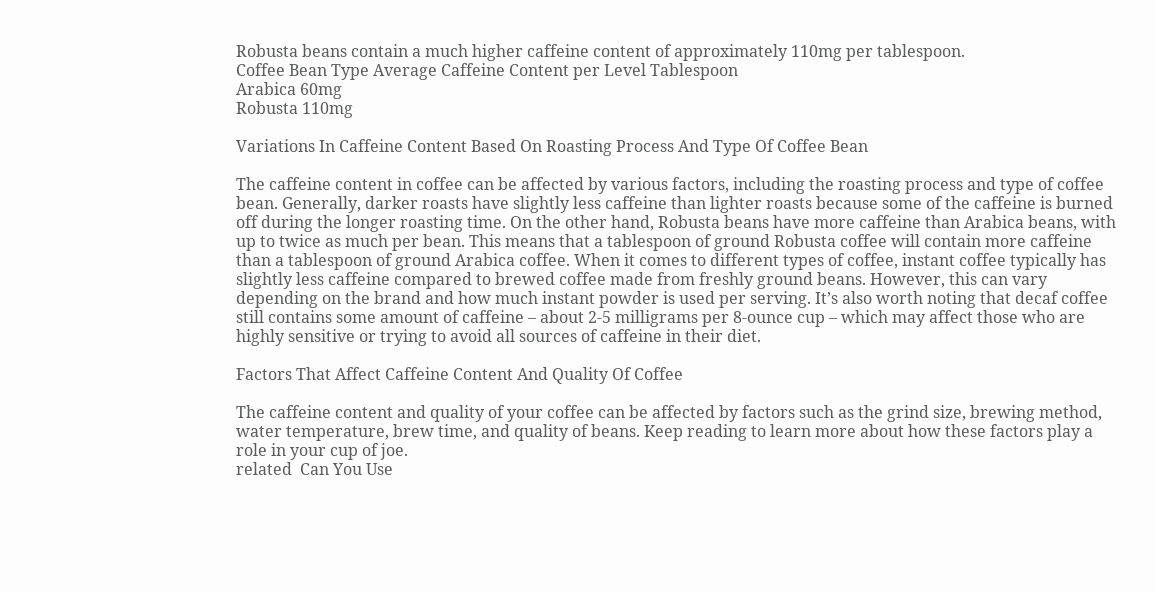Robusta beans contain a much higher caffeine content of approximately 110mg per tablespoon.
Coffee Bean Type Average Caffeine Content per Level Tablespoon
Arabica 60mg
Robusta 110mg

Variations In Caffeine Content Based On Roasting Process And Type Of Coffee Bean

The caffeine content in coffee can be affected by various factors, including the roasting process and type of coffee bean. Generally, darker roasts have slightly less caffeine than lighter roasts because some of the caffeine is burned off during the longer roasting time. On the other hand, Robusta beans have more caffeine than Arabica beans, with up to twice as much per bean. This means that a tablespoon of ground Robusta coffee will contain more caffeine than a tablespoon of ground Arabica coffee. When it comes to different types of coffee, instant coffee typically has slightly less caffeine compared to brewed coffee made from freshly ground beans. However, this can vary depending on the brand and how much instant powder is used per serving. It’s also worth noting that decaf coffee still contains some amount of caffeine – about 2-5 milligrams per 8-ounce cup – which may affect those who are highly sensitive or trying to avoid all sources of caffeine in their diet.

Factors That Affect Caffeine Content And Quality Of Coffee

The caffeine content and quality of your coffee can be affected by factors such as the grind size, brewing method, water temperature, brew time, and quality of beans. Keep reading to learn more about how these factors play a role in your cup of joe.
related  Can You Use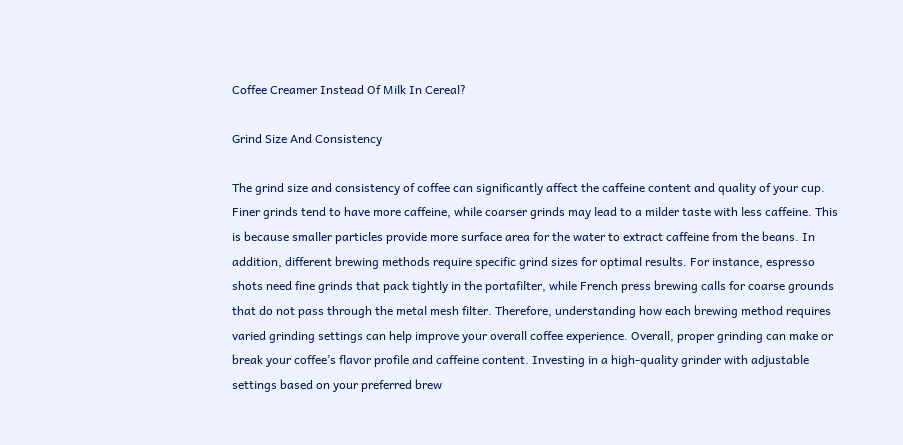Coffee Creamer Instead Of Milk In Cereal?

Grind Size And Consistency

The grind size and consistency of coffee can significantly affect the caffeine content and quality of your cup. Finer grinds tend to have more caffeine, while coarser grinds may lead to a milder taste with less caffeine. This is because smaller particles provide more surface area for the water to extract caffeine from the beans. In addition, different brewing methods require specific grind sizes for optimal results. For instance, espresso shots need fine grinds that pack tightly in the portafilter, while French press brewing calls for coarse grounds that do not pass through the metal mesh filter. Therefore, understanding how each brewing method requires varied grinding settings can help improve your overall coffee experience. Overall, proper grinding can make or break your coffee’s flavor profile and caffeine content. Investing in a high-quality grinder with adjustable settings based on your preferred brew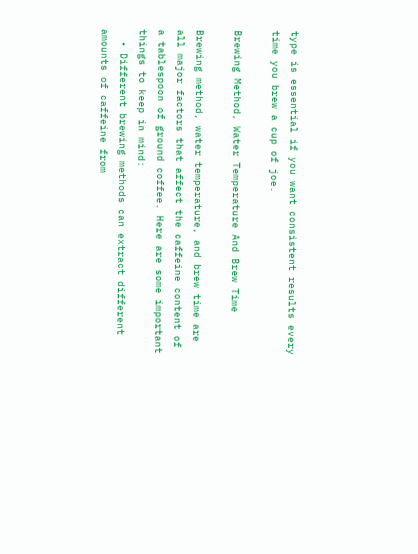type is essential if you want consistent results every time you brew a cup of joe.

Brewing Method, Water Temperature And Brew Time

Brewing method, water temperature, and brew time are all major factors that affect the caffeine content of a tablespoon of ground coffee. Here are some important things to keep in mind:
  • Different brewing methods can extract different amounts of caffeine from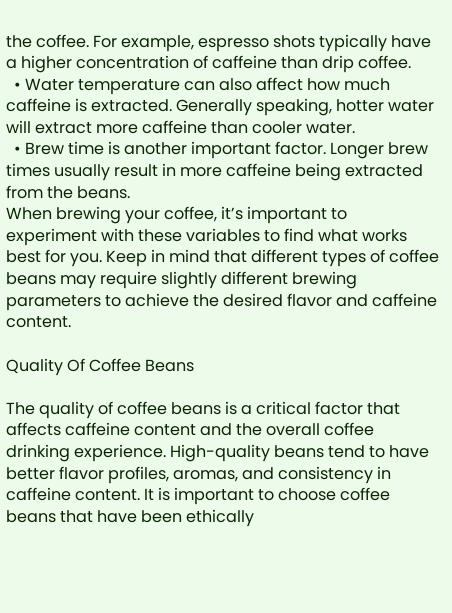the coffee. For example, espresso shots typically have a higher concentration of caffeine than drip coffee.
  • Water temperature can also affect how much caffeine is extracted. Generally speaking, hotter water will extract more caffeine than cooler water.
  • Brew time is another important factor. Longer brew times usually result in more caffeine being extracted from the beans.
When brewing your coffee, it’s important to experiment with these variables to find what works best for you. Keep in mind that different types of coffee beans may require slightly different brewing parameters to achieve the desired flavor and caffeine content.

Quality Of Coffee Beans

The quality of coffee beans is a critical factor that affects caffeine content and the overall coffee drinking experience. High-quality beans tend to have better flavor profiles, aromas, and consistency in caffeine content. It is important to choose coffee beans that have been ethically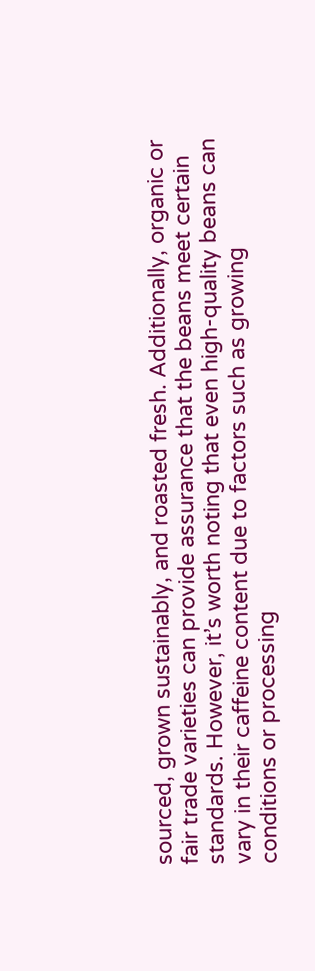sourced, grown sustainably, and roasted fresh. Additionally, organic or fair trade varieties can provide assurance that the beans meet certain standards. However, it’s worth noting that even high-quality beans can vary in their caffeine content due to factors such as growing conditions or processing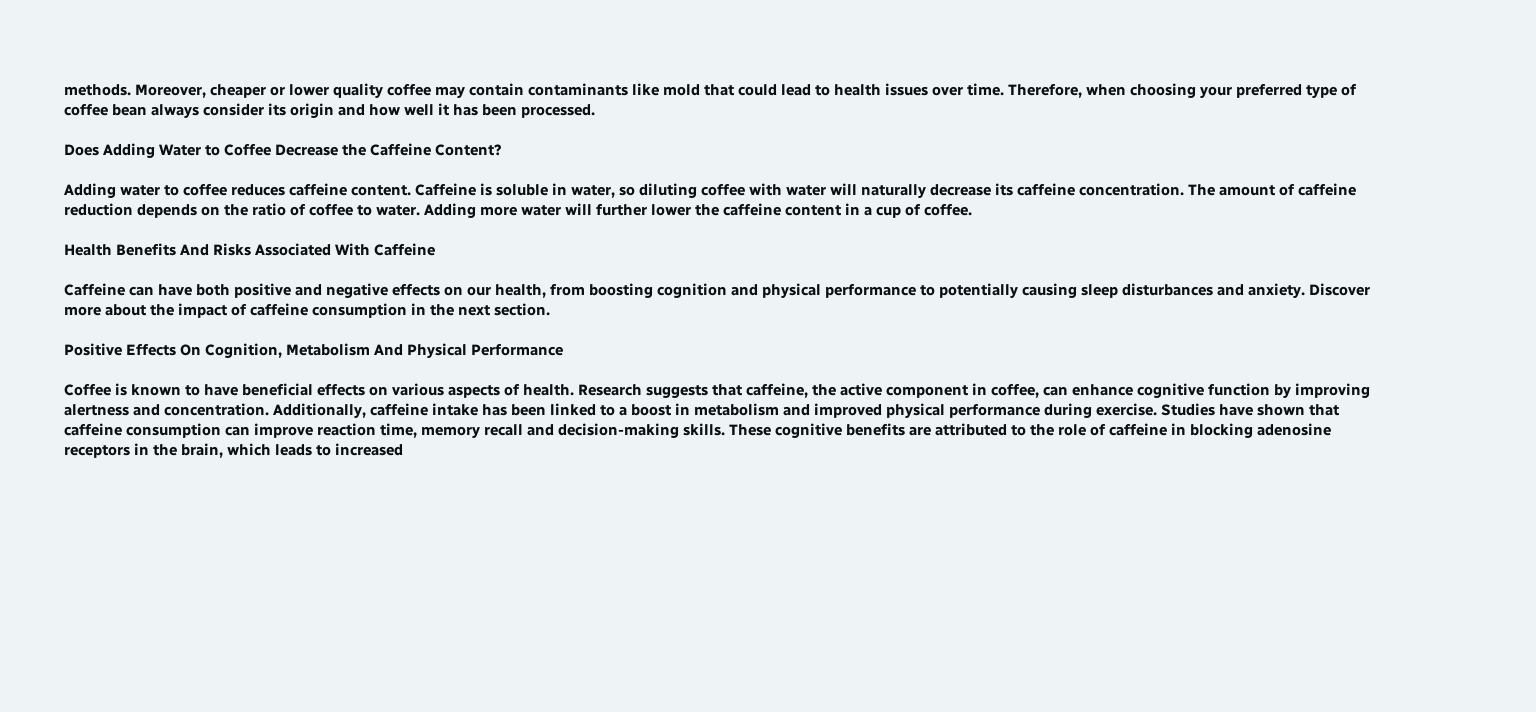methods. Moreover, cheaper or lower quality coffee may contain contaminants like mold that could lead to health issues over time. Therefore, when choosing your preferred type of coffee bean always consider its origin and how well it has been processed.

Does Adding Water to Coffee Decrease the Caffeine Content?

Adding water to coffee reduces caffeine content. Caffeine is soluble in water, so diluting coffee with water will naturally decrease its caffeine concentration. The amount of caffeine reduction depends on the ratio of coffee to water. Adding more water will further lower the caffeine content in a cup of coffee.

Health Benefits And Risks Associated With Caffeine

Caffeine can have both positive and negative effects on our health, from boosting cognition and physical performance to potentially causing sleep disturbances and anxiety. Discover more about the impact of caffeine consumption in the next section.

Positive Effects On Cognition, Metabolism And Physical Performance

Coffee is known to have beneficial effects on various aspects of health. Research suggests that caffeine, the active component in coffee, can enhance cognitive function by improving alertness and concentration. Additionally, caffeine intake has been linked to a boost in metabolism and improved physical performance during exercise. Studies have shown that caffeine consumption can improve reaction time, memory recall and decision-making skills. These cognitive benefits are attributed to the role of caffeine in blocking adenosine receptors in the brain, which leads to increased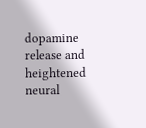dopamine release and heightened neural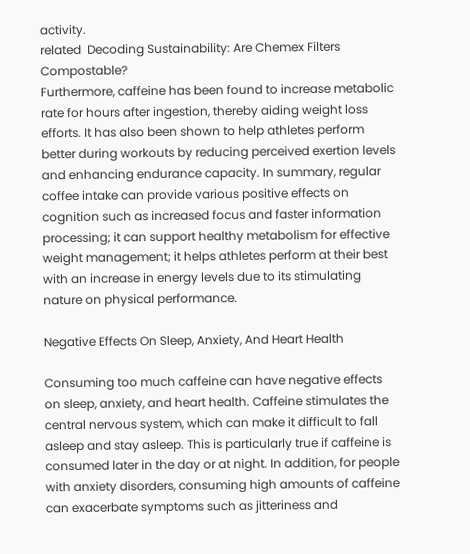activity.
related  Decoding Sustainability: Are Chemex Filters Compostable?
Furthermore, caffeine has been found to increase metabolic rate for hours after ingestion, thereby aiding weight loss efforts. It has also been shown to help athletes perform better during workouts by reducing perceived exertion levels and enhancing endurance capacity. In summary, regular coffee intake can provide various positive effects on cognition such as increased focus and faster information processing; it can support healthy metabolism for effective weight management; it helps athletes perform at their best with an increase in energy levels due to its stimulating nature on physical performance.

Negative Effects On Sleep, Anxiety, And Heart Health

Consuming too much caffeine can have negative effects on sleep, anxiety, and heart health. Caffeine stimulates the central nervous system, which can make it difficult to fall asleep and stay asleep. This is particularly true if caffeine is consumed later in the day or at night. In addition, for people with anxiety disorders, consuming high amounts of caffeine can exacerbate symptoms such as jitteriness and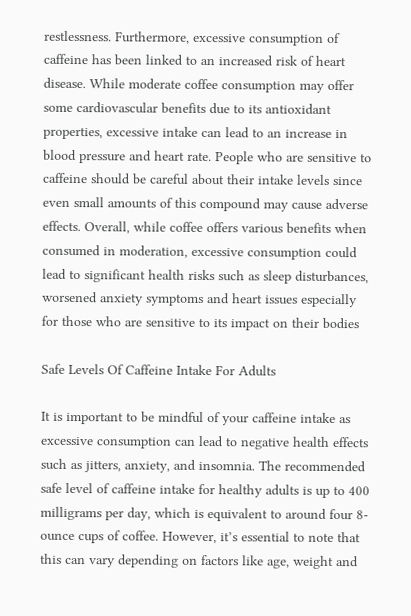restlessness. Furthermore, excessive consumption of caffeine has been linked to an increased risk of heart disease. While moderate coffee consumption may offer some cardiovascular benefits due to its antioxidant properties, excessive intake can lead to an increase in blood pressure and heart rate. People who are sensitive to caffeine should be careful about their intake levels since even small amounts of this compound may cause adverse effects. Overall, while coffee offers various benefits when consumed in moderation, excessive consumption could lead to significant health risks such as sleep disturbances, worsened anxiety symptoms and heart issues especially for those who are sensitive to its impact on their bodies

Safe Levels Of Caffeine Intake For Adults

It is important to be mindful of your caffeine intake as excessive consumption can lead to negative health effects such as jitters, anxiety, and insomnia. The recommended safe level of caffeine intake for healthy adults is up to 400 milligrams per day, which is equivalent to around four 8-ounce cups of coffee. However, it’s essential to note that this can vary depending on factors like age, weight and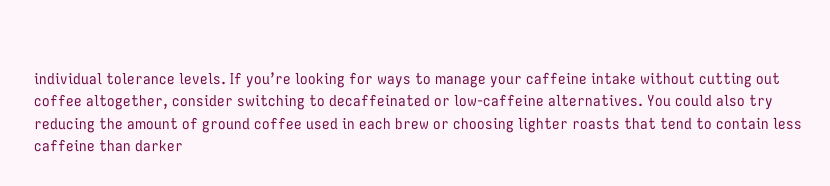individual tolerance levels. If you’re looking for ways to manage your caffeine intake without cutting out coffee altogether, consider switching to decaffeinated or low-caffeine alternatives. You could also try reducing the amount of ground coffee used in each brew or choosing lighter roasts that tend to contain less caffeine than darker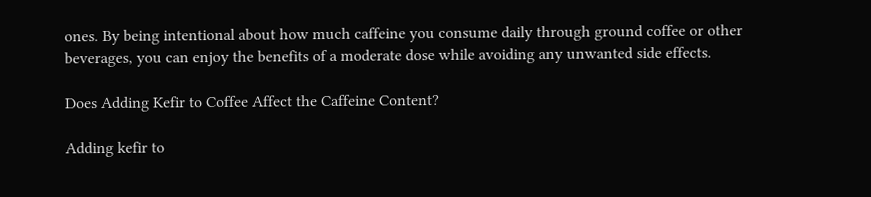ones. By being intentional about how much caffeine you consume daily through ground coffee or other beverages, you can enjoy the benefits of a moderate dose while avoiding any unwanted side effects.

Does Adding Kefir to Coffee Affect the Caffeine Content?

Adding kefir to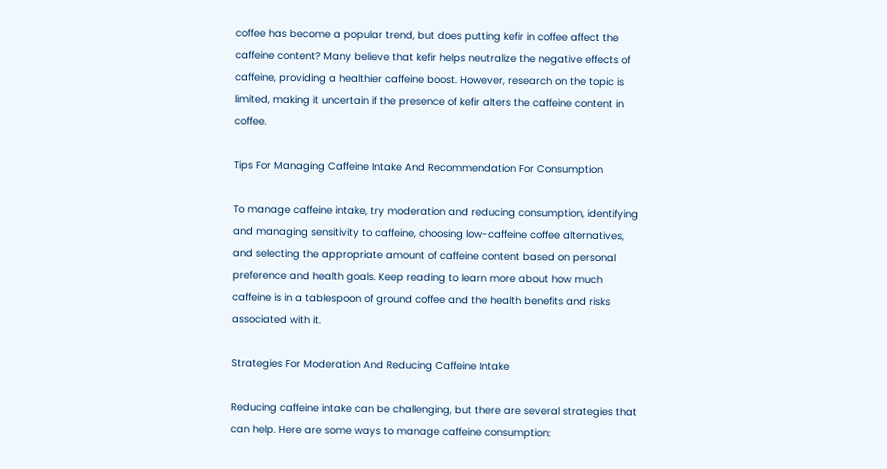coffee has become a popular trend, but does putting kefir in coffee affect the caffeine content? Many believe that kefir helps neutralize the negative effects of caffeine, providing a healthier caffeine boost. However, research on the topic is limited, making it uncertain if the presence of kefir alters the caffeine content in coffee.

Tips For Managing Caffeine Intake And Recommendation For Consumption

To manage caffeine intake, try moderation and reducing consumption, identifying and managing sensitivity to caffeine, choosing low-caffeine coffee alternatives, and selecting the appropriate amount of caffeine content based on personal preference and health goals. Keep reading to learn more about how much caffeine is in a tablespoon of ground coffee and the health benefits and risks associated with it.

Strategies For Moderation And Reducing Caffeine Intake

Reducing caffeine intake can be challenging, but there are several strategies that can help. Here are some ways to manage caffeine consumption: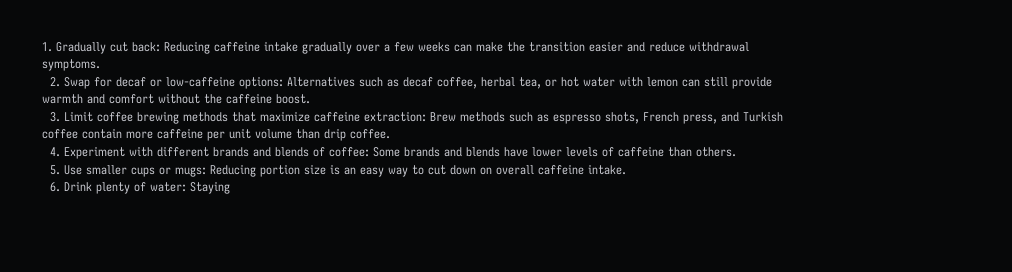1. Gradually cut back: Reducing caffeine intake gradually over a few weeks can make the transition easier and reduce withdrawal symptoms.
  2. Swap for decaf or low-caffeine options: Alternatives such as decaf coffee, herbal tea, or hot water with lemon can still provide warmth and comfort without the caffeine boost.
  3. Limit coffee brewing methods that maximize caffeine extraction: Brew methods such as espresso shots, French press, and Turkish coffee contain more caffeine per unit volume than drip coffee.
  4. Experiment with different brands and blends of coffee: Some brands and blends have lower levels of caffeine than others.
  5. Use smaller cups or mugs: Reducing portion size is an easy way to cut down on overall caffeine intake.
  6. Drink plenty of water: Staying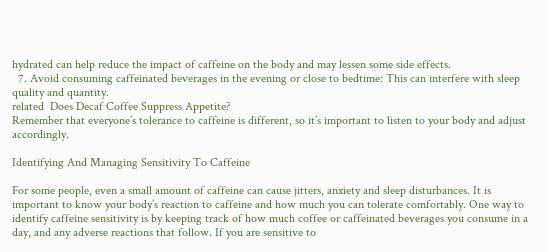hydrated can help reduce the impact of caffeine on the body and may lessen some side effects.
  7. Avoid consuming caffeinated beverages in the evening or close to bedtime: This can interfere with sleep quality and quantity.
related  Does Decaf Coffee Suppress Appetite?
Remember that everyone’s tolerance to caffeine is different, so it’s important to listen to your body and adjust accordingly.

Identifying And Managing Sensitivity To Caffeine

For some people, even a small amount of caffeine can cause jitters, anxiety and sleep disturbances. It is important to know your body’s reaction to caffeine and how much you can tolerate comfortably. One way to identify caffeine sensitivity is by keeping track of how much coffee or caffeinated beverages you consume in a day, and any adverse reactions that follow. If you are sensitive to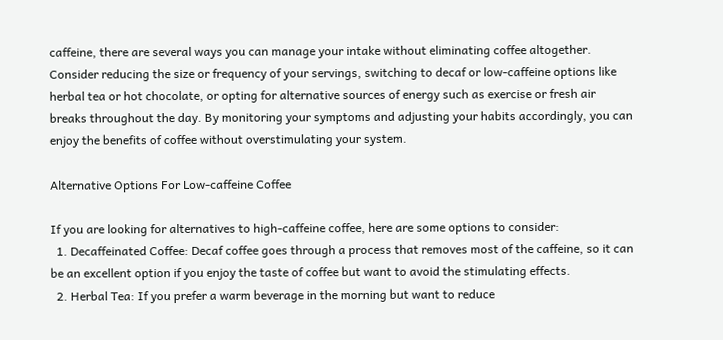caffeine, there are several ways you can manage your intake without eliminating coffee altogether. Consider reducing the size or frequency of your servings, switching to decaf or low-caffeine options like herbal tea or hot chocolate, or opting for alternative sources of energy such as exercise or fresh air breaks throughout the day. By monitoring your symptoms and adjusting your habits accordingly, you can enjoy the benefits of coffee without overstimulating your system.

Alternative Options For Low-caffeine Coffee

If you are looking for alternatives to high-caffeine coffee, here are some options to consider:
  1. Decaffeinated Coffee: Decaf coffee goes through a process that removes most of the caffeine, so it can be an excellent option if you enjoy the taste of coffee but want to avoid the stimulating effects.
  2. Herbal Tea: If you prefer a warm beverage in the morning but want to reduce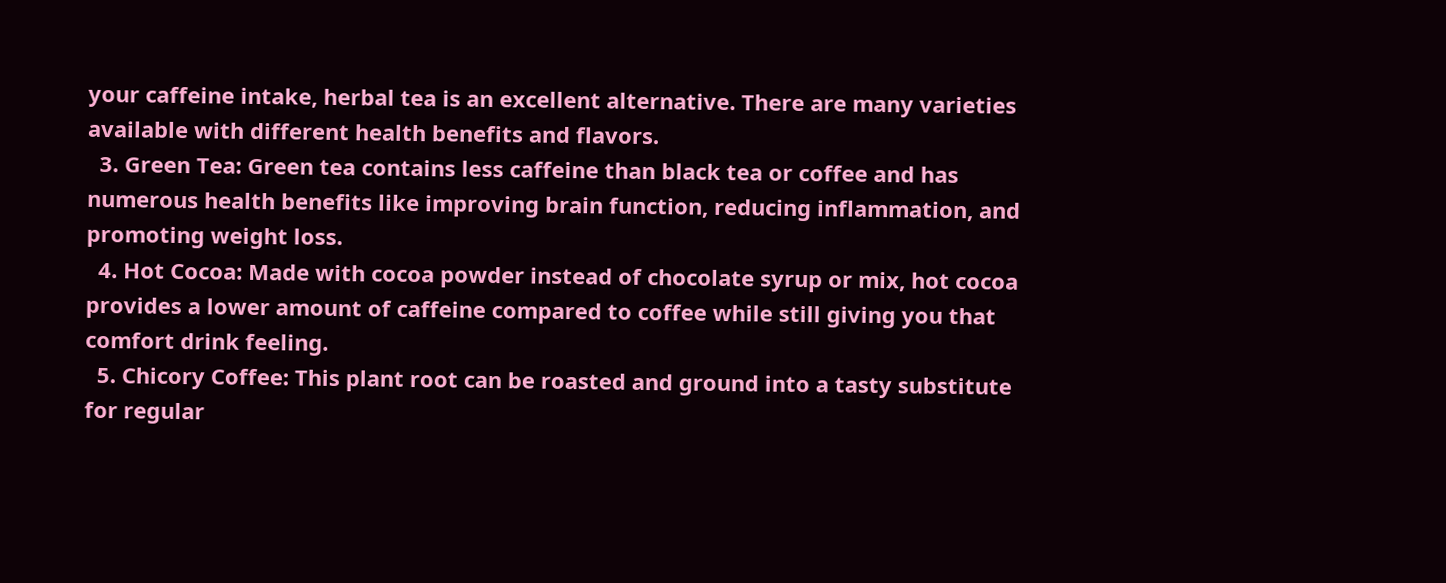your caffeine intake, herbal tea is an excellent alternative. There are many varieties available with different health benefits and flavors.
  3. Green Tea: Green tea contains less caffeine than black tea or coffee and has numerous health benefits like improving brain function, reducing inflammation, and promoting weight loss.
  4. Hot Cocoa: Made with cocoa powder instead of chocolate syrup or mix, hot cocoa provides a lower amount of caffeine compared to coffee while still giving you that comfort drink feeling.
  5. Chicory Coffee: This plant root can be roasted and ground into a tasty substitute for regular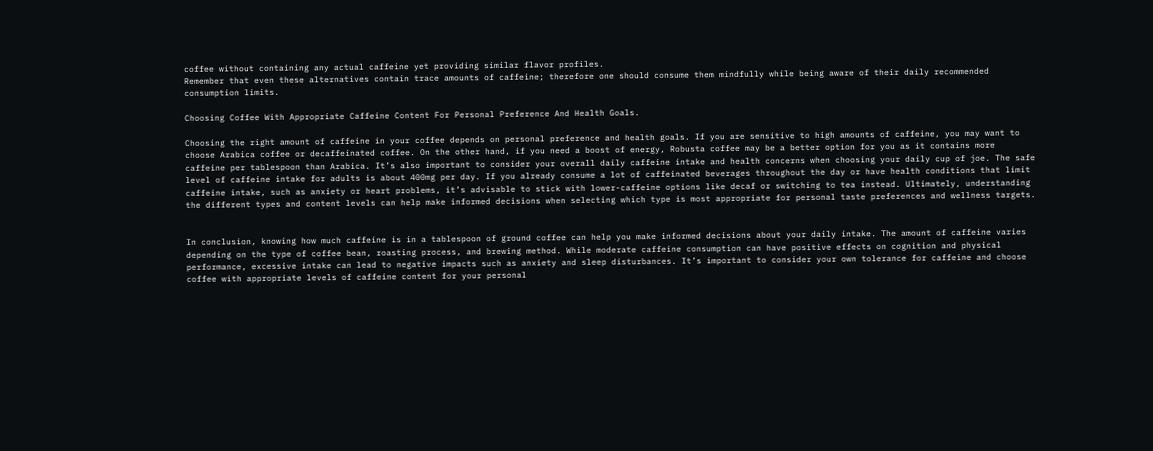coffee without containing any actual caffeine yet providing similar flavor profiles.
Remember that even these alternatives contain trace amounts of caffeine; therefore one should consume them mindfully while being aware of their daily recommended consumption limits.

Choosing Coffee With Appropriate Caffeine Content For Personal Preference And Health Goals.

Choosing the right amount of caffeine in your coffee depends on personal preference and health goals. If you are sensitive to high amounts of caffeine, you may want to choose Arabica coffee or decaffeinated coffee. On the other hand, if you need a boost of energy, Robusta coffee may be a better option for you as it contains more caffeine per tablespoon than Arabica. It’s also important to consider your overall daily caffeine intake and health concerns when choosing your daily cup of joe. The safe level of caffeine intake for adults is about 400mg per day. If you already consume a lot of caffeinated beverages throughout the day or have health conditions that limit caffeine intake, such as anxiety or heart problems, it’s advisable to stick with lower-caffeine options like decaf or switching to tea instead. Ultimately, understanding the different types and content levels can help make informed decisions when selecting which type is most appropriate for personal taste preferences and wellness targets.


In conclusion, knowing how much caffeine is in a tablespoon of ground coffee can help you make informed decisions about your daily intake. The amount of caffeine varies depending on the type of coffee bean, roasting process, and brewing method. While moderate caffeine consumption can have positive effects on cognition and physical performance, excessive intake can lead to negative impacts such as anxiety and sleep disturbances. It’s important to consider your own tolerance for caffeine and choose coffee with appropriate levels of caffeine content for your personal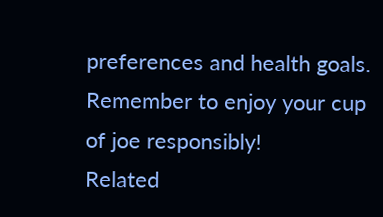preferences and health goals. Remember to enjoy your cup of joe responsibly!
Related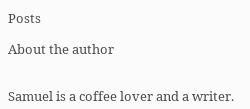Posts

About the author


Samuel is a coffee lover and a writer.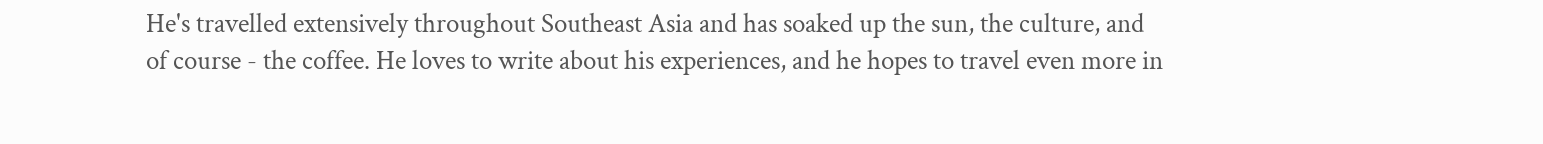He's travelled extensively throughout Southeast Asia and has soaked up the sun, the culture, and of course - the coffee. He loves to write about his experiences, and he hopes to travel even more in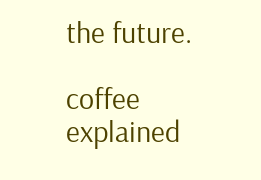the future.

coffee explained